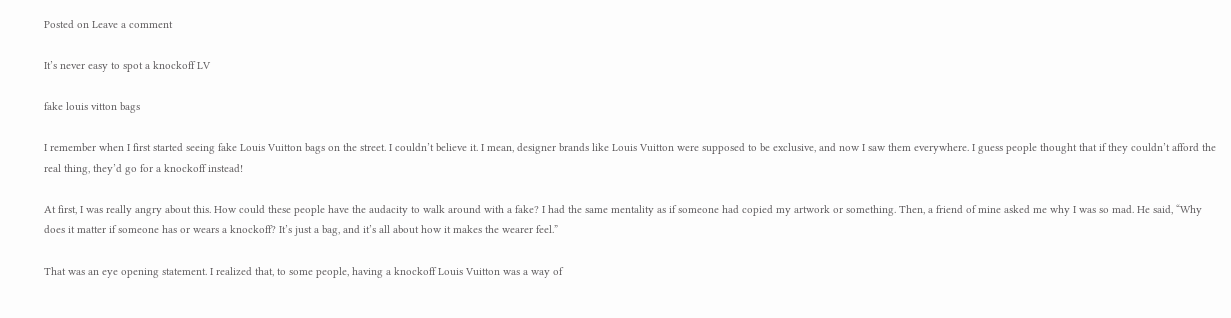Posted on Leave a comment

It’s never easy to spot a knockoff LV

fake louis vitton bags

I remember when I first started seeing fake Louis Vuitton bags on the street. I couldn’t believe it. I mean, designer brands like Louis Vuitton were supposed to be exclusive, and now I saw them everywhere. I guess people thought that if they couldn’t afford the real thing, they’d go for a knockoff instead!

At first, I was really angry about this. How could these people have the audacity to walk around with a fake? I had the same mentality as if someone had copied my artwork or something. Then, a friend of mine asked me why I was so mad. He said, “Why does it matter if someone has or wears a knockoff? It’s just a bag, and it’s all about how it makes the wearer feel.”

That was an eye opening statement. I realized that, to some people, having a knockoff Louis Vuitton was a way of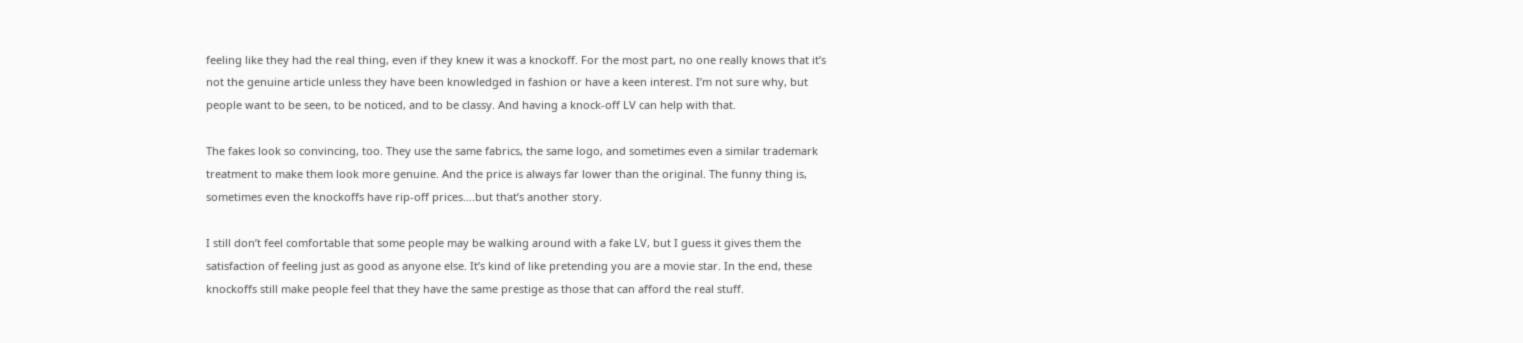feeling like they had the real thing, even if they knew it was a knockoff. For the most part, no one really knows that it’s not the genuine article unless they have been knowledged in fashion or have a keen interest. I’m not sure why, but people want to be seen, to be noticed, and to be classy. And having a knock-off LV can help with that.

The fakes look so convincing, too. They use the same fabrics, the same logo, and sometimes even a similar trademark treatment to make them look more genuine. And the price is always far lower than the original. The funny thing is, sometimes even the knockoffs have rip-off prices….but that’s another story.

I still don’t feel comfortable that some people may be walking around with a fake LV, but I guess it gives them the satisfaction of feeling just as good as anyone else. It’s kind of like pretending you are a movie star. In the end, these knockoffs still make people feel that they have the same prestige as those that can afford the real stuff.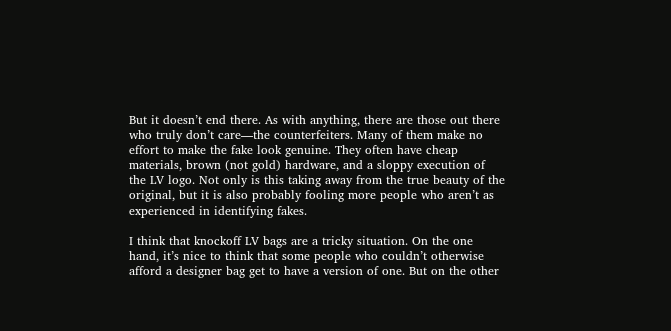But it doesn’t end there. As with anything, there are those out there who truly don’t care—the counterfeiters. Many of them make no effort to make the fake look genuine. They often have cheap materials, brown (not gold) hardware, and a sloppy execution of the LV logo. Not only is this taking away from the true beauty of the original, but it is also probably fooling more people who aren’t as experienced in identifying fakes.

I think that knockoff LV bags are a tricky situation. On the one hand, it’s nice to think that some people who couldn’t otherwise afford a designer bag get to have a version of one. But on the other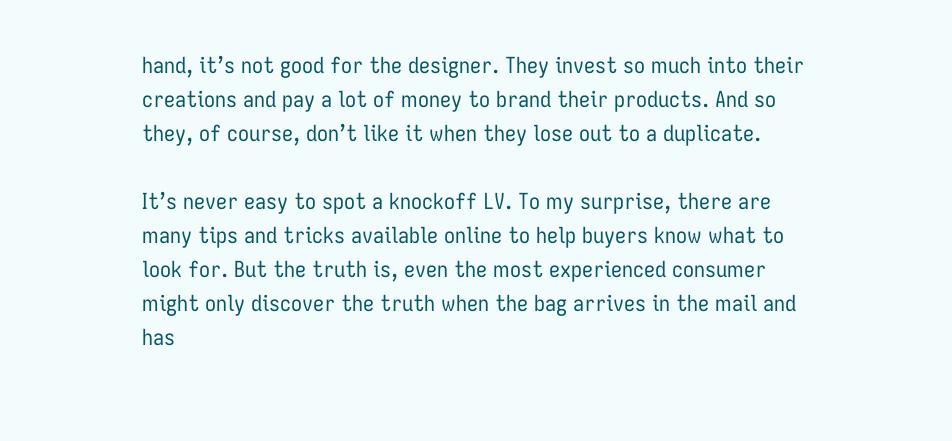hand, it’s not good for the designer. They invest so much into their creations and pay a lot of money to brand their products. And so they, of course, don’t like it when they lose out to a duplicate.

It’s never easy to spot a knockoff LV. To my surprise, there are many tips and tricks available online to help buyers know what to look for. But the truth is, even the most experienced consumer might only discover the truth when the bag arrives in the mail and has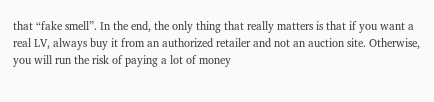that “fake smell”. In the end, the only thing that really matters is that if you want a real LV, always buy it from an authorized retailer and not an auction site. Otherwise, you will run the risk of paying a lot of money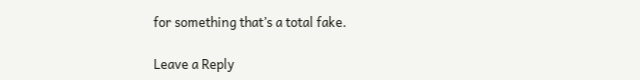for something that’s a total fake.

Leave a Reply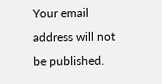Your email address will not be published.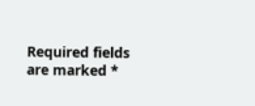Required fields are marked *